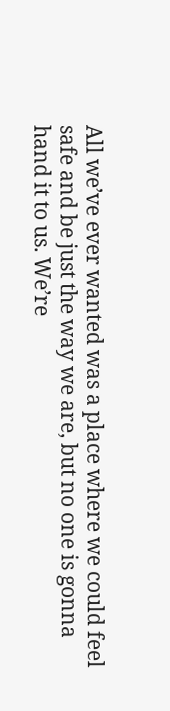All we’ve ever wanted was a place where we could feel safe and be just the way we are, but no one is gonna hand it to us. We’re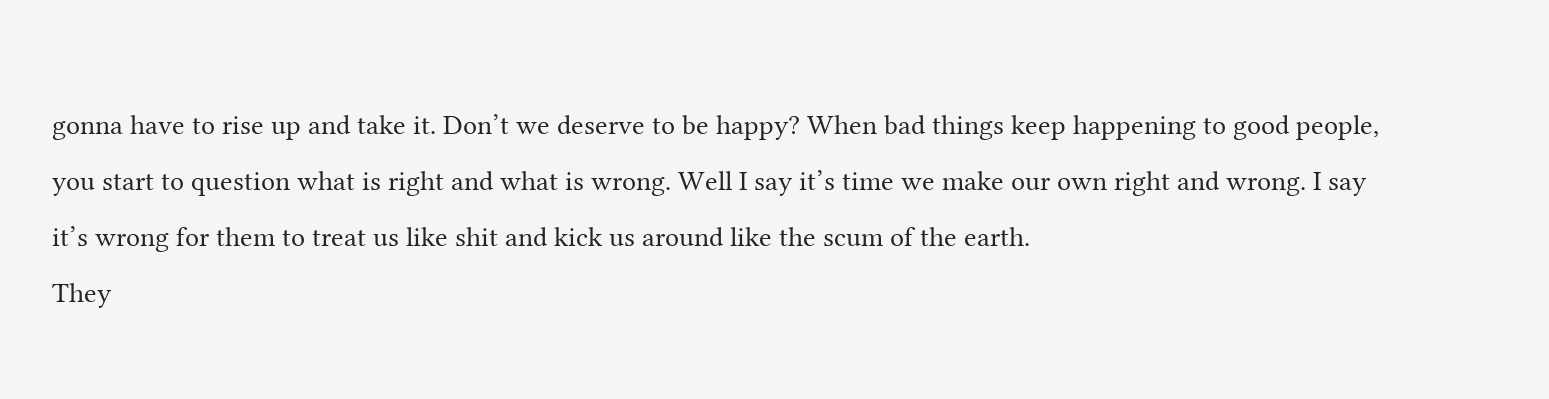gonna have to rise up and take it. Don’t we deserve to be happy? When bad things keep happening to good people, you start to question what is right and what is wrong. Well I say it’s time we make our own right and wrong. I say it’s wrong for them to treat us like shit and kick us around like the scum of the earth.
They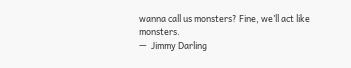wanna call us monsters? Fine, we’ll act like monsters.
—  Jimmy Darling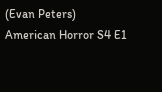(Evan Peters)
American Horror S4 E1